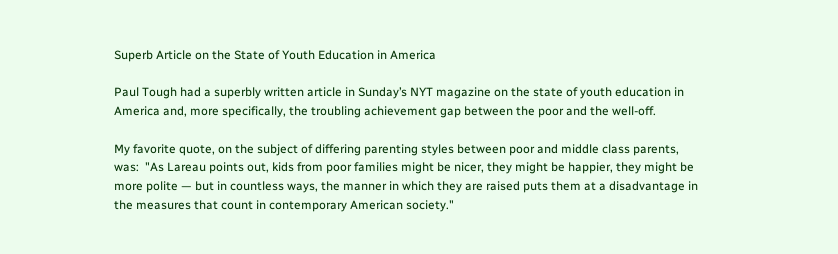Superb Article on the State of Youth Education in America

Paul Tough had a superbly written article in Sunday’s NYT magazine on the state of youth education in America and, more specifically, the troubling achievement gap between the poor and the well-off.

My favorite quote, on the subject of differing parenting styles between poor and middle class parents, was:  "As Lareau points out, kids from poor families might be nicer, they might be happier, they might be more polite — but in countless ways, the manner in which they are raised puts them at a disadvantage in the measures that count in contemporary American society."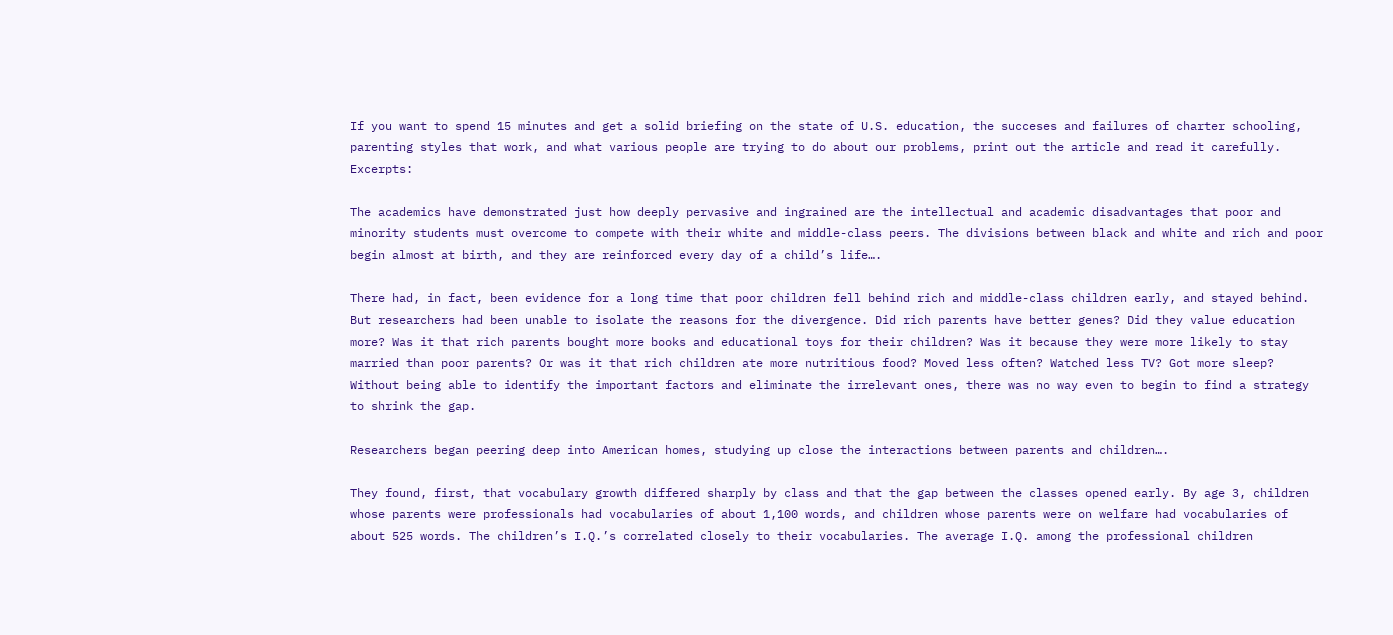If you want to spend 15 minutes and get a solid briefing on the state of U.S. education, the succeses and failures of charter schooling, parenting styles that work, and what various people are trying to do about our problems, print out the article and read it carefully. Excerpts:

The academics have demonstrated just how deeply pervasive and ingrained are the intellectual and academic disadvantages that poor and minority students must overcome to compete with their white and middle-class peers. The divisions between black and white and rich and poor begin almost at birth, and they are reinforced every day of a child’s life….

There had, in fact, been evidence for a long time that poor children fell behind rich and middle-class children early, and stayed behind. But researchers had been unable to isolate the reasons for the divergence. Did rich parents have better genes? Did they value education more? Was it that rich parents bought more books and educational toys for their children? Was it because they were more likely to stay married than poor parents? Or was it that rich children ate more nutritious food? Moved less often? Watched less TV? Got more sleep? Without being able to identify the important factors and eliminate the irrelevant ones, there was no way even to begin to find a strategy to shrink the gap.

Researchers began peering deep into American homes, studying up close the interactions between parents and children….

They found, first, that vocabulary growth differed sharply by class and that the gap between the classes opened early. By age 3, children whose parents were professionals had vocabularies of about 1,100 words, and children whose parents were on welfare had vocabularies of about 525 words. The children’s I.Q.’s correlated closely to their vocabularies. The average I.Q. among the professional children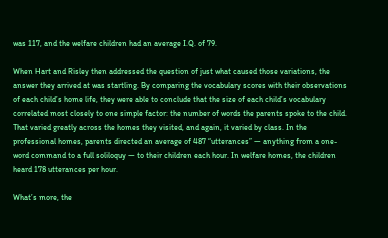was 117, and the welfare children had an average I.Q. of 79.

When Hart and Risley then addressed the question of just what caused those variations, the answer they arrived at was startling. By comparing the vocabulary scores with their observations of each child’s home life, they were able to conclude that the size of each child’s vocabulary correlated most closely to one simple factor: the number of words the parents spoke to the child. That varied greatly across the homes they visited, and again, it varied by class. In the professional homes, parents directed an average of 487 “utterances” — anything from a one-word command to a full soliloquy — to their children each hour. In welfare homes, the children heard 178 utterances per hour.

What’s more, the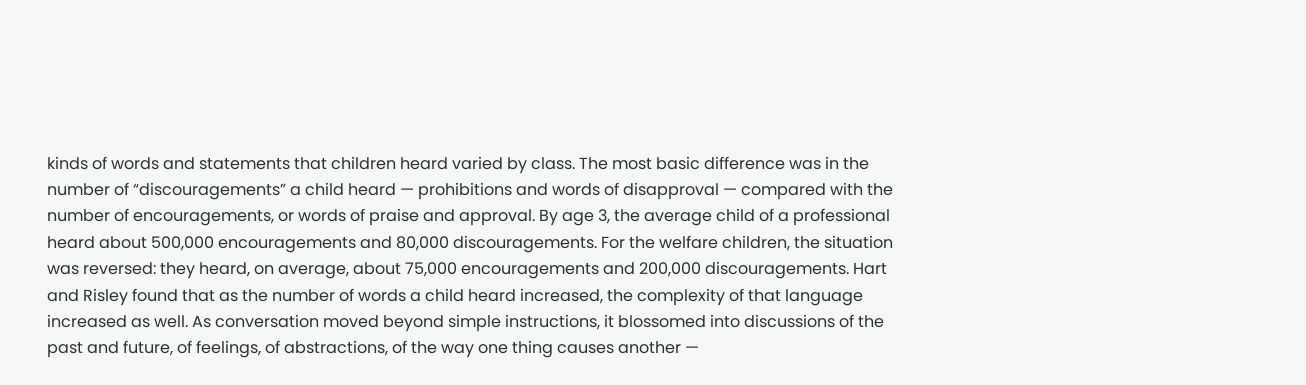kinds of words and statements that children heard varied by class. The most basic difference was in the number of “discouragements” a child heard — prohibitions and words of disapproval — compared with the number of encouragements, or words of praise and approval. By age 3, the average child of a professional heard about 500,000 encouragements and 80,000 discouragements. For the welfare children, the situation was reversed: they heard, on average, about 75,000 encouragements and 200,000 discouragements. Hart and Risley found that as the number of words a child heard increased, the complexity of that language increased as well. As conversation moved beyond simple instructions, it blossomed into discussions of the past and future, of feelings, of abstractions, of the way one thing causes another —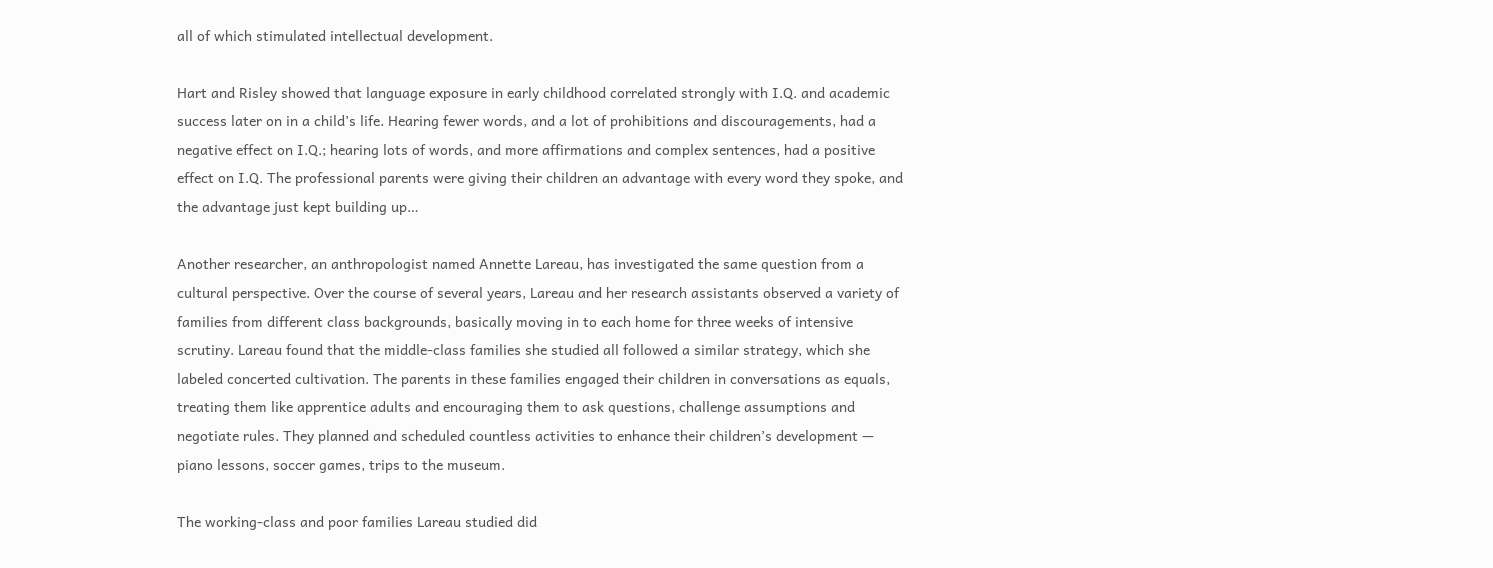all of which stimulated intellectual development.

Hart and Risley showed that language exposure in early childhood correlated strongly with I.Q. and academic success later on in a child’s life. Hearing fewer words, and a lot of prohibitions and discouragements, had a negative effect on I.Q.; hearing lots of words, and more affirmations and complex sentences, had a positive effect on I.Q. The professional parents were giving their children an advantage with every word they spoke, and the advantage just kept building up…

Another researcher, an anthropologist named Annette Lareau, has investigated the same question from a cultural perspective. Over the course of several years, Lareau and her research assistants observed a variety of families from different class backgrounds, basically moving in to each home for three weeks of intensive scrutiny. Lareau found that the middle-class families she studied all followed a similar strategy, which she labeled concerted cultivation. The parents in these families engaged their children in conversations as equals, treating them like apprentice adults and encouraging them to ask questions, challenge assumptions and negotiate rules. They planned and scheduled countless activities to enhance their children’s development — piano lessons, soccer games, trips to the museum.

The working-class and poor families Lareau studied did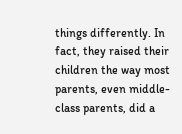things differently. In fact, they raised their children the way most parents, even middle-class parents, did a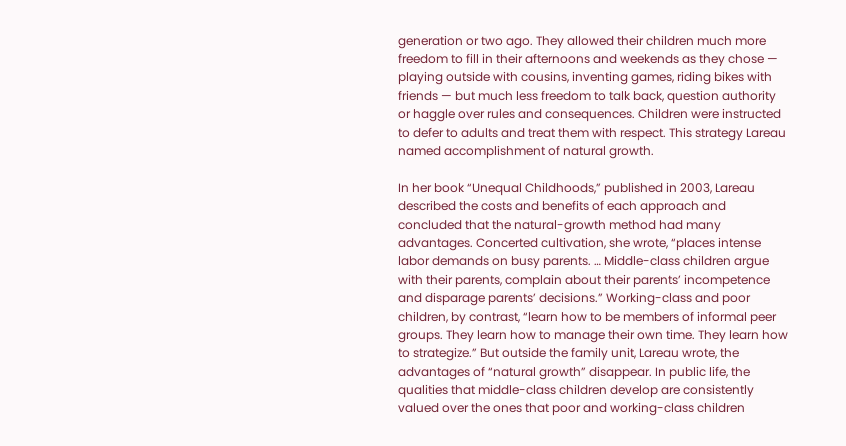generation or two ago. They allowed their children much more freedom to fill in their afternoons and weekends as they chose — playing outside with cousins, inventing games, riding bikes with friends — but much less freedom to talk back, question authority or haggle over rules and consequences. Children were instructed to defer to adults and treat them with respect. This strategy Lareau named accomplishment of natural growth.

In her book “Unequal Childhoods,” published in 2003, Lareau described the costs and benefits of each approach and concluded that the natural-growth method had many advantages. Concerted cultivation, she wrote, “places intense labor demands on busy parents. … Middle-class children argue with their parents, complain about their parents’ incompetence and disparage parents’ decisions.” Working-class and poor children, by contrast, “learn how to be members of informal peer groups. They learn how to manage their own time. They learn how to strategize.” But outside the family unit, Lareau wrote, the advantages of “natural growth” disappear. In public life, the qualities that middle-class children develop are consistently valued over the ones that poor and working-class children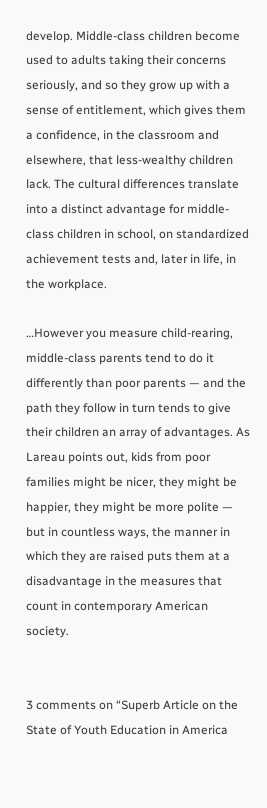develop. Middle-class children become used to adults taking their concerns seriously, and so they grow up with a sense of entitlement, which gives them a confidence, in the classroom and elsewhere, that less-wealthy children lack. The cultural differences translate into a distinct advantage for middle-class children in school, on standardized achievement tests and, later in life, in the workplace.

…However you measure child-rearing, middle-class parents tend to do it differently than poor parents — and the path they follow in turn tends to give their children an array of advantages. As Lareau points out, kids from poor families might be nicer, they might be happier, they might be more polite — but in countless ways, the manner in which they are raised puts them at a disadvantage in the measures that count in contemporary American society.


3 comments on “Superb Article on the State of Youth Education in America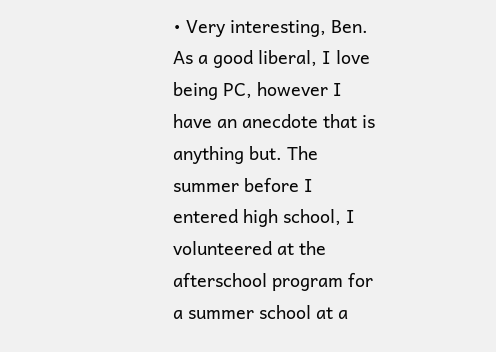• Very interesting, Ben. As a good liberal, I love being PC, however I have an anecdote that is anything but. The summer before I entered high school, I volunteered at the afterschool program for a summer school at a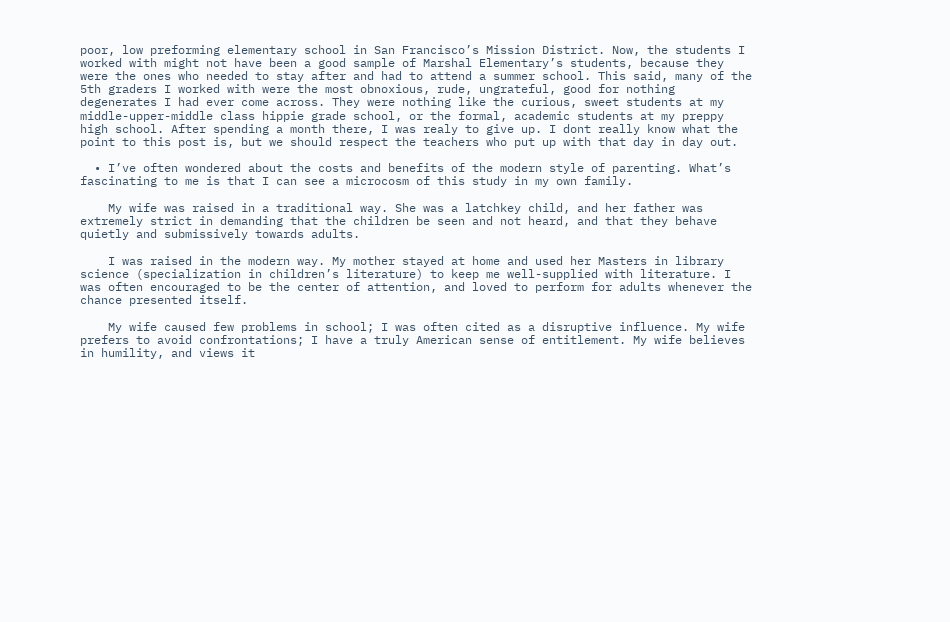poor, low preforming elementary school in San Francisco’s Mission District. Now, the students I worked with might not have been a good sample of Marshal Elementary’s students, because they were the ones who needed to stay after and had to attend a summer school. This said, many of the 5th graders I worked with were the most obnoxious, rude, ungrateful, good for nothing degenerates I had ever come across. They were nothing like the curious, sweet students at my middle-upper-middle class hippie grade school, or the formal, academic students at my preppy high school. After spending a month there, I was realy to give up. I dont really know what the point to this post is, but we should respect the teachers who put up with that day in day out.

  • I’ve often wondered about the costs and benefits of the modern style of parenting. What’s fascinating to me is that I can see a microcosm of this study in my own family.

    My wife was raised in a traditional way. She was a latchkey child, and her father was extremely strict in demanding that the children be seen and not heard, and that they behave quietly and submissively towards adults.

    I was raised in the modern way. My mother stayed at home and used her Masters in library science (specialization in children’s literature) to keep me well-supplied with literature. I was often encouraged to be the center of attention, and loved to perform for adults whenever the chance presented itself.

    My wife caused few problems in school; I was often cited as a disruptive influence. My wife prefers to avoid confrontations; I have a truly American sense of entitlement. My wife believes in humility, and views it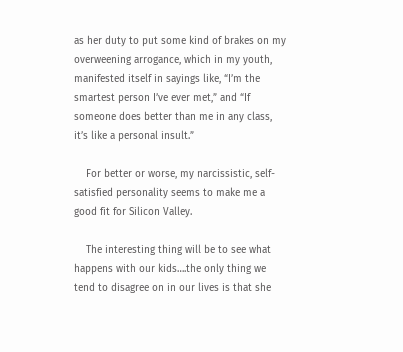as her duty to put some kind of brakes on my overweening arrogance, which in my youth, manifested itself in sayings like, “I’m the smartest person I’ve ever met,” and “If someone does better than me in any class, it’s like a personal insult.”

    For better or worse, my narcissistic, self-satisfied personality seems to make me a good fit for Silicon Valley.

    The interesting thing will be to see what happens with our kids….the only thing we tend to disagree on in our lives is that she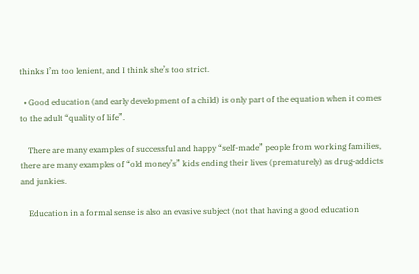thinks I’m too lenient, and I think she’s too strict.

  • Good education (and early development of a child) is only part of the equation when it comes to the adult “quality of life”.

    There are many examples of successful and happy “self-made” people from working families, there are many examples of “old money’s” kids ending their lives (prematurely) as drug-addicts and junkies.

    Education in a formal sense is also an evasive subject (not that having a good education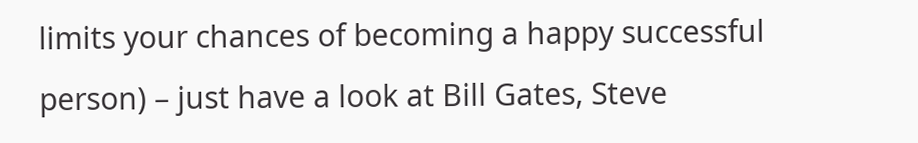limits your chances of becoming a happy successful person) – just have a look at Bill Gates, Steve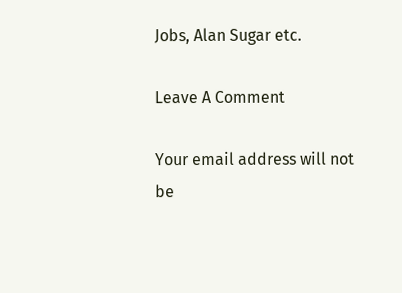Jobs, Alan Sugar etc.

Leave A Comment

Your email address will not be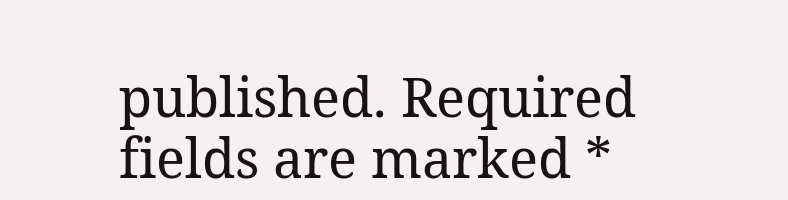published. Required fields are marked *